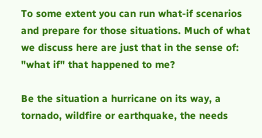To some extent you can run what-if scenarios and prepare for those situations. Much of what we discuss here are just that in the sense of: "what if" that happened to me?

Be the situation a hurricane on its way, a tornado, wildfire or earthquake, the needs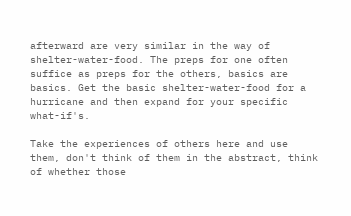afterward are very similar in the way of shelter-water-food. The preps for one often suffice as preps for the others, basics are basics. Get the basic shelter-water-food for a hurricane and then expand for your specific what-if's.

Take the experiences of others here and use them, don't think of them in the abstract, think of whether those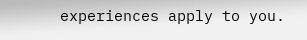experiences apply to you.